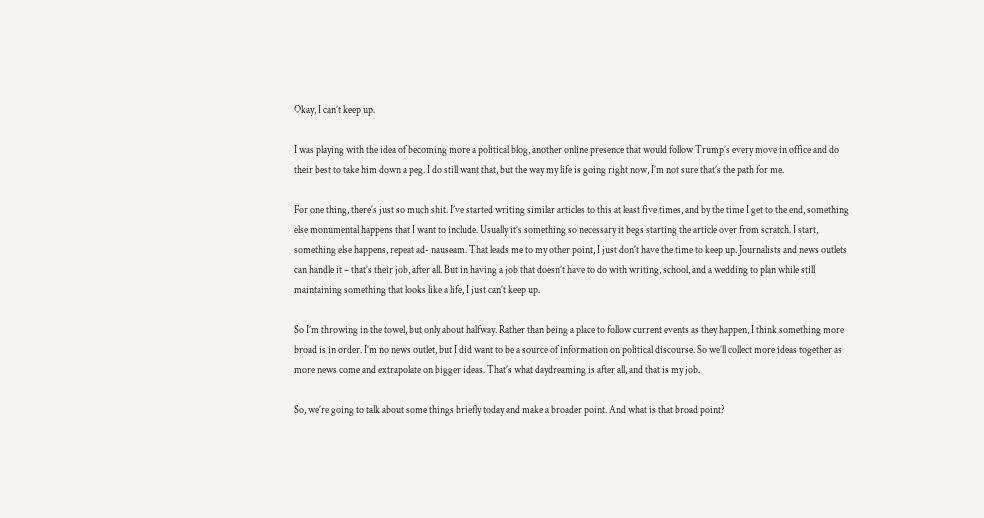Okay, I can’t keep up.

I was playing with the idea of becoming more a political blog, another online presence that would follow Trump’s every move in office and do their best to take him down a peg. I do still want that, but the way my life is going right now, I’m not sure that’s the path for me.

For one thing, there’s just so much shit. I’ve started writing similar articles to this at least five times, and by the time I get to the end, something else monumental happens that I want to include. Usually it’s something so necessary it begs starting the article over from scratch. I start, something else happens, repeat ad- nauseam. That leads me to my other point, I just don’t have the time to keep up. Journalists and news outlets can handle it – that’s their job, after all. But in having a job that doesn’t have to do with writing, school, and a wedding to plan while still maintaining something that looks like a life, I just can’t keep up.

So I’m throwing in the towel, but only about halfway. Rather than being a place to follow current events as they happen, I think something more broad is in order. I’m no news outlet, but I did want to be a source of information on political discourse. So we’ll collect more ideas together as more news come and extrapolate on bigger ideas. That’s what daydreaming is after all, and that is my job.

So, we’re going to talk about some things briefly today and make a broader point. And what is that broad point?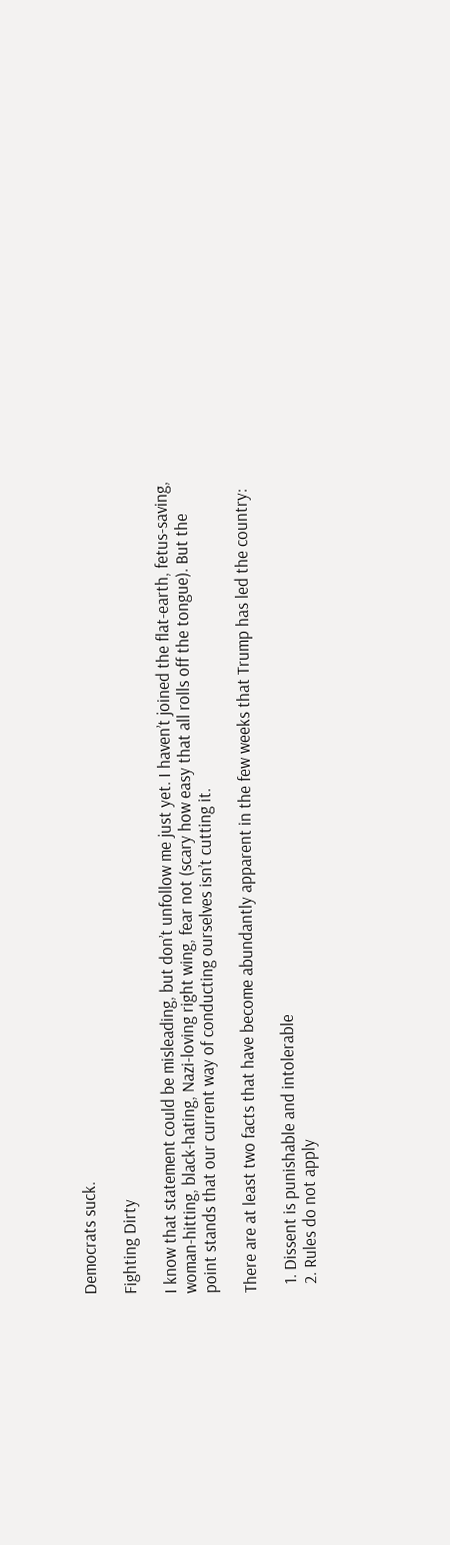Democrats suck.

Fighting Dirty

I know that statement could be misleading, but don’t unfollow me just yet. I haven’t joined the flat-earth, fetus-saving, woman-hitting, black-hating, Nazi-loving right wing, fear not (scary how easy that all rolls off the tongue). But the point stands that our current way of conducting ourselves isn’t cutting it.

There are at least two facts that have become abundantly apparent in the few weeks that Trump has led the country:

  1. Dissent is punishable and intolerable
  2. Rules do not apply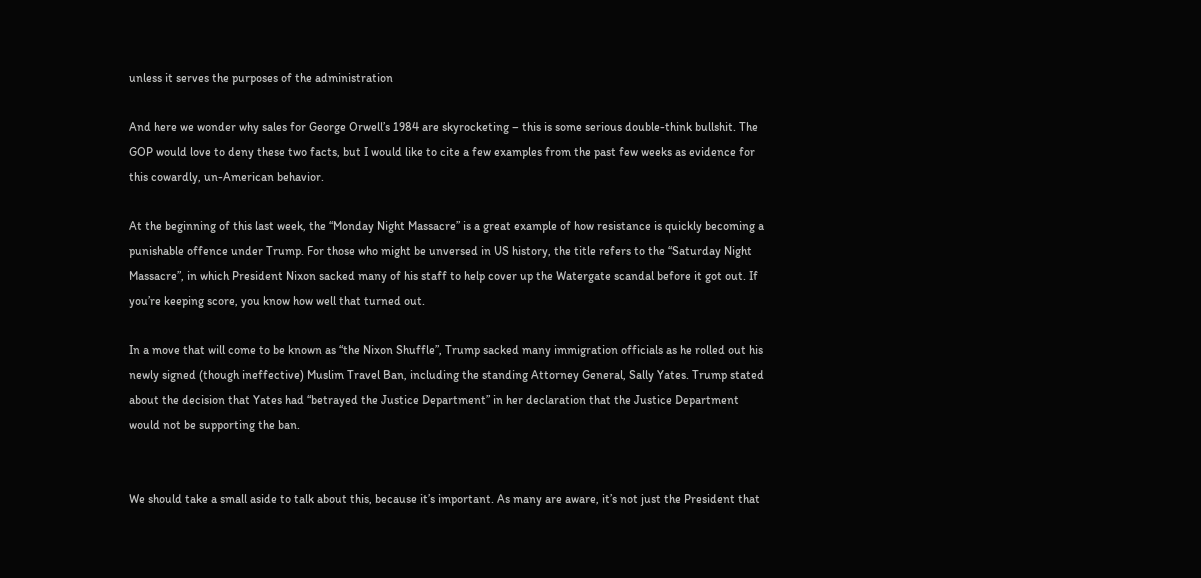unless it serves the purposes of the administration

And here we wonder why sales for George Orwell’s 1984 are skyrocketing – this is some serious double-think bullshit. The GOP would love to deny these two facts, but I would like to cite a few examples from the past few weeks as evidence for this cowardly, un-American behavior.

At the beginning of this last week, the “Monday Night Massacre” is a great example of how resistance is quickly becoming a punishable offence under Trump. For those who might be unversed in US history, the title refers to the “Saturday Night Massacre”, in which President Nixon sacked many of his staff to help cover up the Watergate scandal before it got out. If you’re keeping score, you know how well that turned out.

In a move that will come to be known as “the Nixon Shuffle”, Trump sacked many immigration officials as he rolled out his newly signed (though ineffective) Muslim Travel Ban, including the standing Attorney General, Sally Yates. Trump stated about the decision that Yates had “betrayed the Justice Department” in her declaration that the Justice Department would not be supporting the ban.


We should take a small aside to talk about this, because it’s important. As many are aware, it’s not just the President that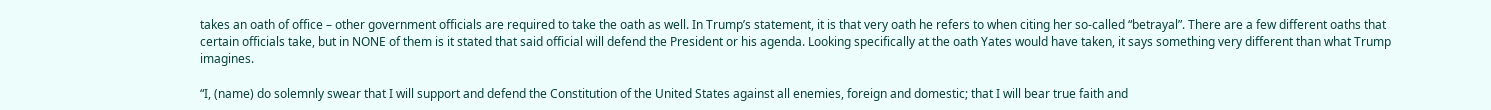takes an oath of office – other government officials are required to take the oath as well. In Trump’s statement, it is that very oath he refers to when citing her so-called “betrayal”. There are a few different oaths that certain officials take, but in NONE of them is it stated that said official will defend the President or his agenda. Looking specifically at the oath Yates would have taken, it says something very different than what Trump imagines.

“I, (name) do solemnly swear that I will support and defend the Constitution of the United States against all enemies, foreign and domestic; that I will bear true faith and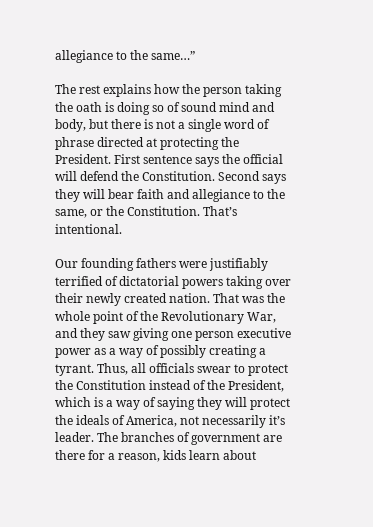allegiance to the same…”

The rest explains how the person taking the oath is doing so of sound mind and body, but there is not a single word of phrase directed at protecting the President. First sentence says the official will defend the Constitution. Second says they will bear faith and allegiance to the same, or the Constitution. That’s intentional.

Our founding fathers were justifiably terrified of dictatorial powers taking over their newly created nation. That was the whole point of the Revolutionary War, and they saw giving one person executive power as a way of possibly creating a tyrant. Thus, all officials swear to protect the Constitution instead of the President, which is a way of saying they will protect the ideals of America, not necessarily it’s leader. The branches of government are there for a reason, kids learn about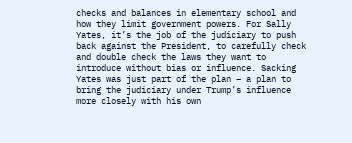checks and balances in elementary school and how they limit government powers. For Sally Yates, it’s the job of the judiciary to push back against the President, to carefully check and double check the laws they want to introduce without bias or influence. Sacking Yates was just part of the plan – a plan to bring the judiciary under Trump’s influence more closely with his own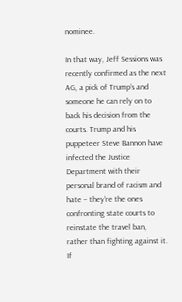nominee.

In that way, Jeff Sessions was recently confirmed as the next AG, a pick of Trump’s and someone he can rely on to back his decision from the courts. Trump and his puppeteer Steve Bannon have infected the Justice Department with their personal brand of racism and hate – they’re the ones confronting state courts to reinstate the travel ban, rather than fighting against it. If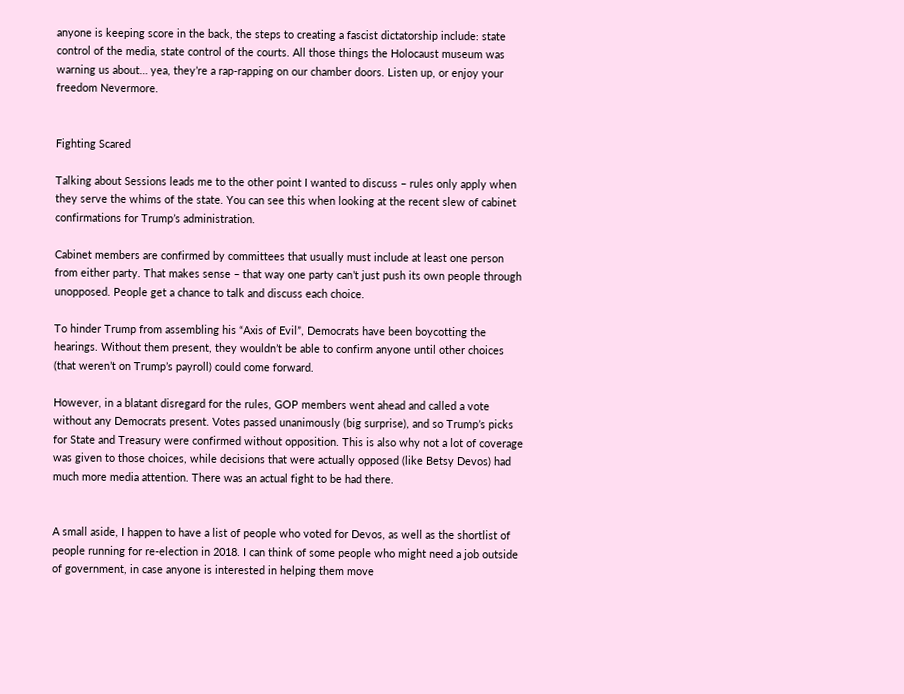anyone is keeping score in the back, the steps to creating a fascist dictatorship include: state control of the media, state control of the courts. All those things the Holocaust museum was warning us about… yea, they’re a rap-rapping on our chamber doors. Listen up, or enjoy your freedom Nevermore.


Fighting Scared

Talking about Sessions leads me to the other point I wanted to discuss – rules only apply when they serve the whims of the state. You can see this when looking at the recent slew of cabinet confirmations for Trump’s administration.

Cabinet members are confirmed by committees that usually must include at least one person from either party. That makes sense – that way one party can’t just push its own people through unopposed. People get a chance to talk and discuss each choice.

To hinder Trump from assembling his “Axis of Evil”, Democrats have been boycotting the hearings. Without them present, they wouldn’t be able to confirm anyone until other choices (that weren’t on Trump’s payroll) could come forward.

However, in a blatant disregard for the rules, GOP members went ahead and called a vote without any Democrats present. Votes passed unanimously (big surprise), and so Trump’s picks for State and Treasury were confirmed without opposition. This is also why not a lot of coverage was given to those choices, while decisions that were actually opposed (like Betsy Devos) had much more media attention. There was an actual fight to be had there.


A small aside, I happen to have a list of people who voted for Devos, as well as the shortlist of people running for re-election in 2018. I can think of some people who might need a job outside of government, in case anyone is interested in helping them move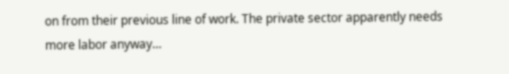on from their previous line of work. The private sector apparently needs more labor anyway…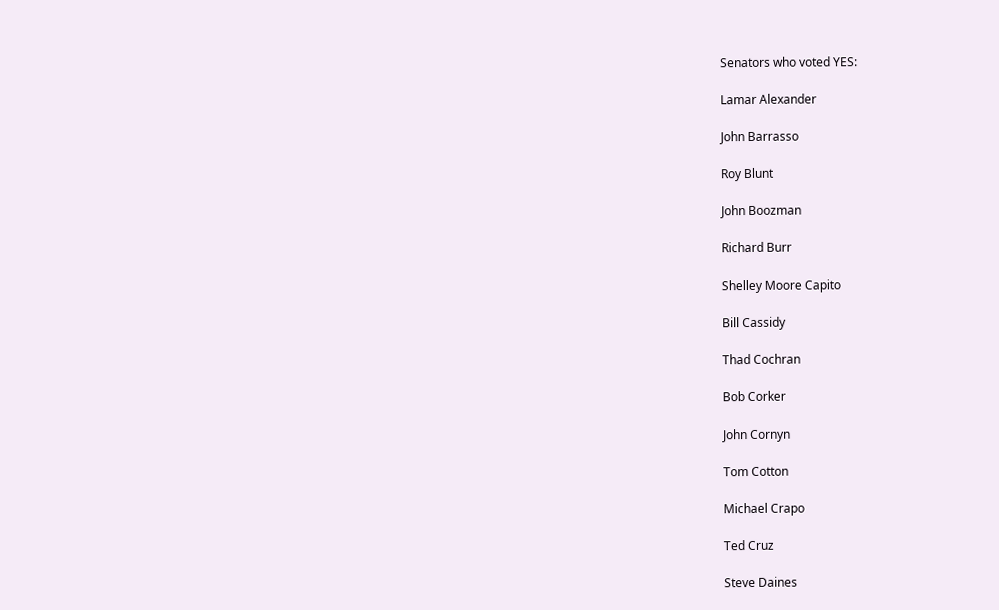Senators who voted YES:

Lamar Alexander

John Barrasso

Roy Blunt

John Boozman

Richard Burr

Shelley Moore Capito

Bill Cassidy

Thad Cochran

Bob Corker

John Cornyn

Tom Cotton

Michael Crapo

Ted Cruz

Steve Daines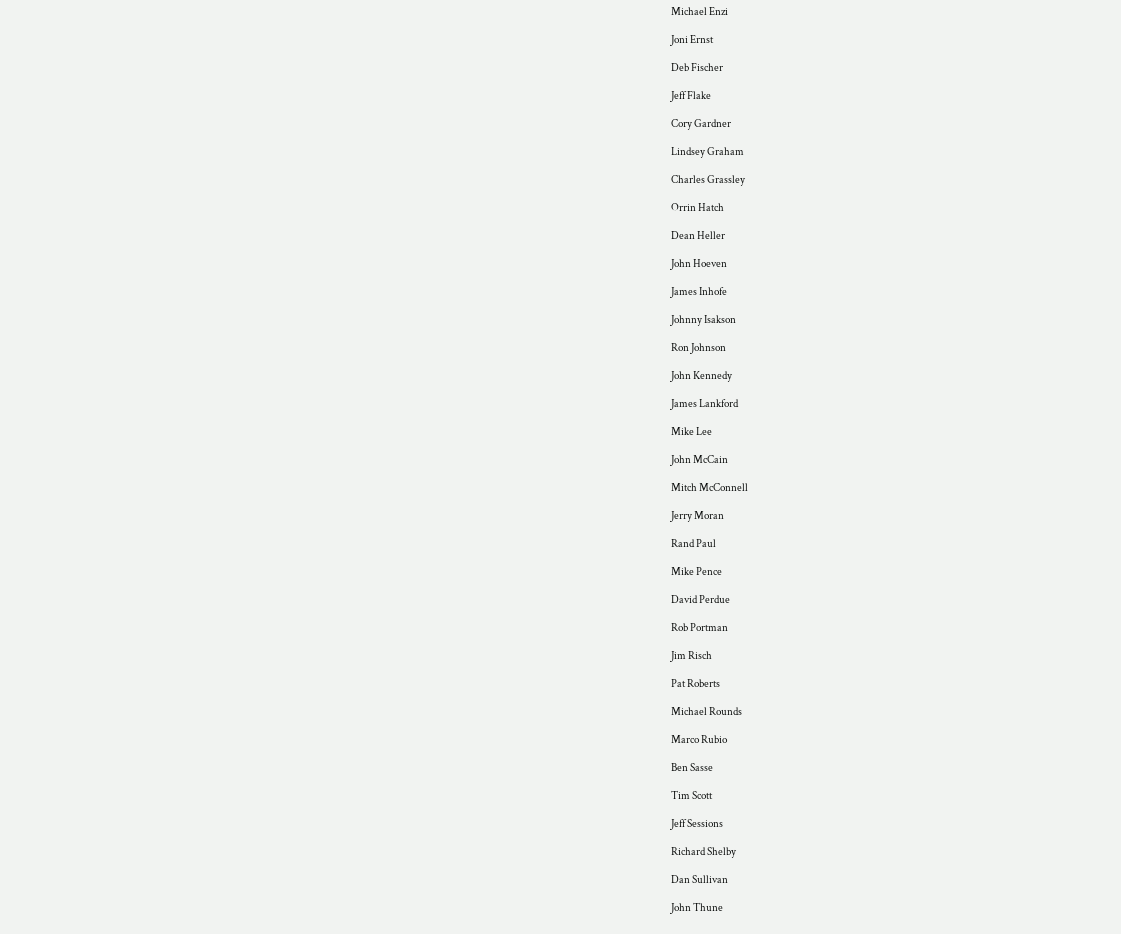Michael Enzi

Joni Ernst

Deb Fischer

Jeff Flake

Cory Gardner

Lindsey Graham

Charles Grassley

Orrin Hatch

Dean Heller

John Hoeven

James Inhofe

Johnny Isakson

Ron Johnson

John Kennedy

James Lankford

Mike Lee

John McCain

Mitch McConnell

Jerry Moran

Rand Paul

Mike Pence

David Perdue

Rob Portman

Jim Risch

Pat Roberts

Michael Rounds

Marco Rubio

Ben Sasse

Tim Scott

Jeff Sessions

Richard Shelby

Dan Sullivan

John Thune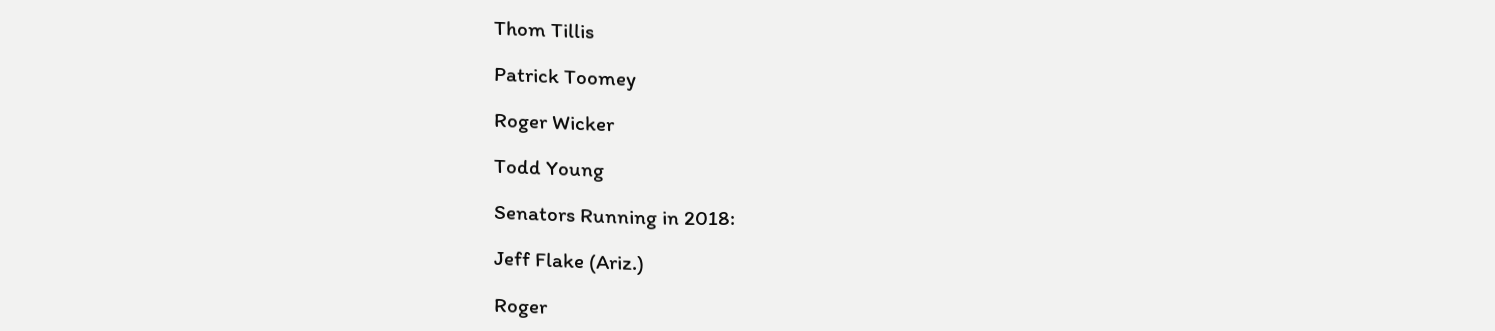Thom Tillis

Patrick Toomey

Roger Wicker

Todd Young

Senators Running in 2018:

Jeff Flake (Ariz.)

Roger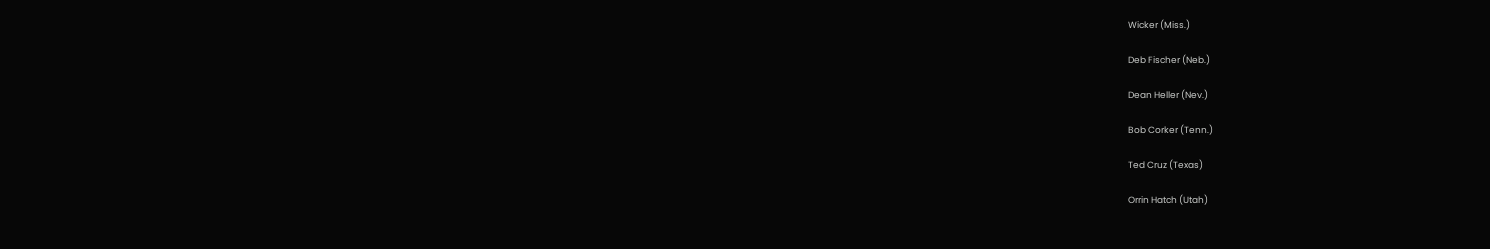Wicker (Miss.)

Deb Fischer (Neb.)

Dean Heller (Nev.)

Bob Corker (Tenn.)

Ted Cruz (Texas)

Orrin Hatch (Utah)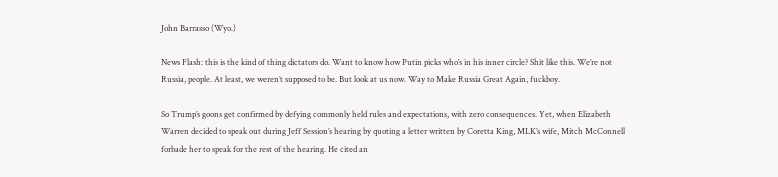John Barrasso (Wyo.)

News Flash: this is the kind of thing dictators do. Want to know how Putin picks who’s in his inner circle? Shit like this. We’re not Russia, people. At least, we weren’t supposed to be. But look at us now. Way to Make Russia Great Again, fuckboy.

So Trump’s goons get confirmed by defying commonly held rules and expectations, with zero consequences. Yet, when Elizabeth Warren decided to speak out during Jeff Session’s hearing by quoting a letter written by Coretta King, MLK’s wife, Mitch McConnell forbade her to speak for the rest of the hearing. He cited an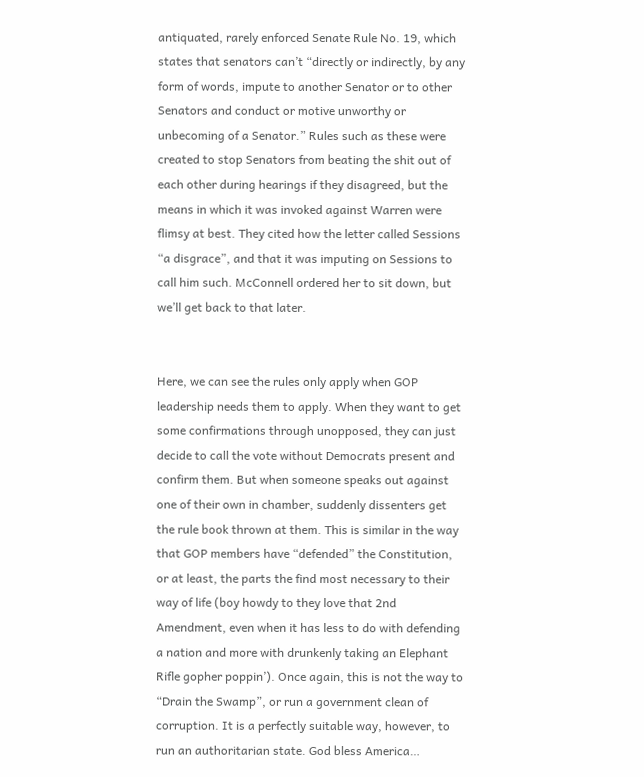antiquated, rarely enforced Senate Rule No. 19, which states that senators can’t “directly or indirectly, by any form of words, impute to another Senator or to other Senators and conduct or motive unworthy or unbecoming of a Senator.” Rules such as these were created to stop Senators from beating the shit out of each other during hearings if they disagreed, but the means in which it was invoked against Warren were flimsy at best. They cited how the letter called Sessions “a disgrace”, and that it was imputing on Sessions to call him such. McConnell ordered her to sit down, but we’ll get back to that later.


Here, we can see the rules only apply when GOP leadership needs them to apply. When they want to get some confirmations through unopposed, they can just decide to call the vote without Democrats present and confirm them. But when someone speaks out against one of their own in chamber, suddenly dissenters get the rule book thrown at them. This is similar in the way that GOP members have “defended” the Constitution, or at least, the parts the find most necessary to their way of life (boy howdy to they love that 2nd Amendment, even when it has less to do with defending a nation and more with drunkenly taking an Elephant Rifle gopher poppin’). Once again, this is not the way to “Drain the Swamp”, or run a government clean of corruption. It is a perfectly suitable way, however, to run an authoritarian state. God bless America…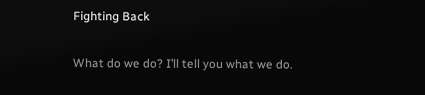Fighting Back

What do we do? I’ll tell you what we do.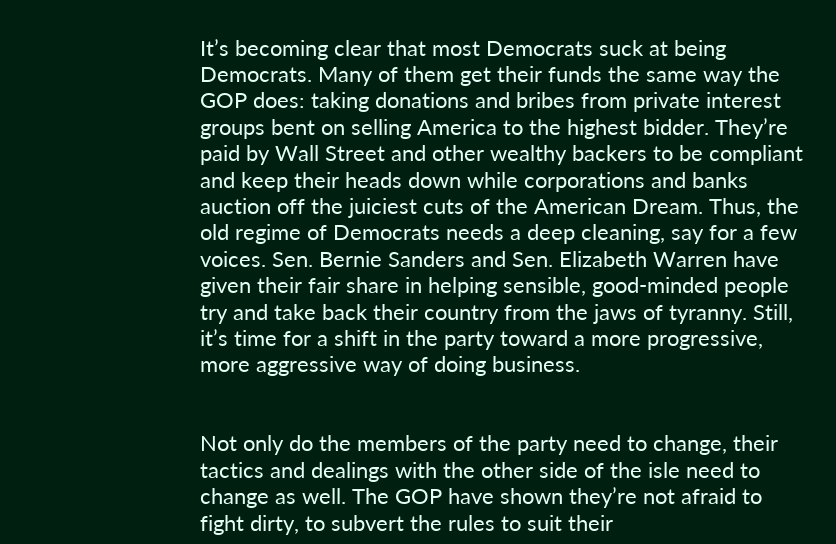It’s becoming clear that most Democrats suck at being Democrats. Many of them get their funds the same way the GOP does: taking donations and bribes from private interest groups bent on selling America to the highest bidder. They’re paid by Wall Street and other wealthy backers to be compliant and keep their heads down while corporations and banks auction off the juiciest cuts of the American Dream. Thus, the old regime of Democrats needs a deep cleaning, say for a few voices. Sen. Bernie Sanders and Sen. Elizabeth Warren have given their fair share in helping sensible, good-minded people try and take back their country from the jaws of tyranny. Still, it’s time for a shift in the party toward a more progressive, more aggressive way of doing business.


Not only do the members of the party need to change, their tactics and dealings with the other side of the isle need to change as well. The GOP have shown they’re not afraid to fight dirty, to subvert the rules to suit their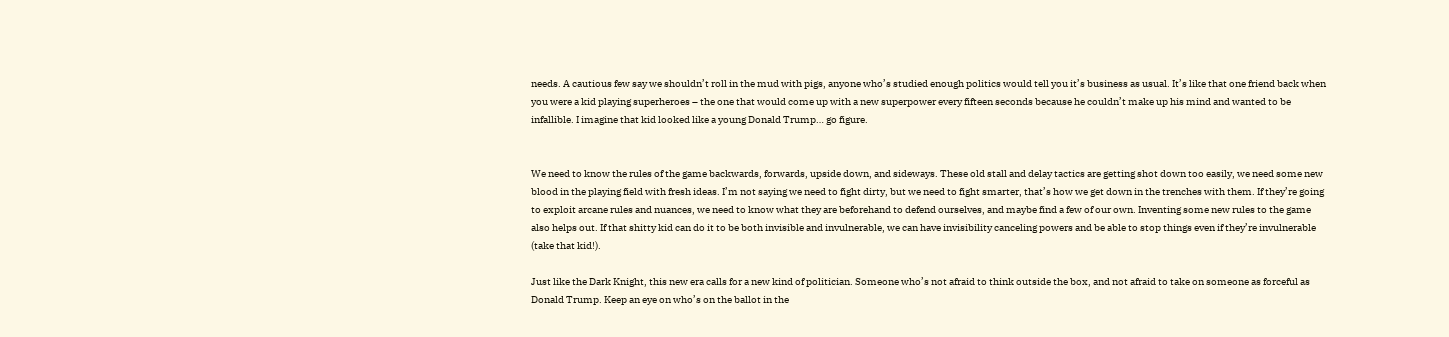needs. A cautious few say we shouldn’t roll in the mud with pigs, anyone who’s studied enough politics would tell you it’s business as usual. It’s like that one friend back when you were a kid playing superheroes – the one that would come up with a new superpower every fifteen seconds because he couldn’t make up his mind and wanted to be infallible. I imagine that kid looked like a young Donald Trump… go figure.


We need to know the rules of the game backwards, forwards, upside down, and sideways. These old stall and delay tactics are getting shot down too easily, we need some new blood in the playing field with fresh ideas. I’m not saying we need to fight dirty, but we need to fight smarter, that’s how we get down in the trenches with them. If they’re going to exploit arcane rules and nuances, we need to know what they are beforehand to defend ourselves, and maybe find a few of our own. Inventing some new rules to the game also helps out. If that shitty kid can do it to be both invisible and invulnerable, we can have invisibility canceling powers and be able to stop things even if they’re invulnerable (take that kid!).

Just like the Dark Knight, this new era calls for a new kind of politician. Someone who’s not afraid to think outside the box, and not afraid to take on someone as forceful as Donald Trump. Keep an eye on who’s on the ballot in the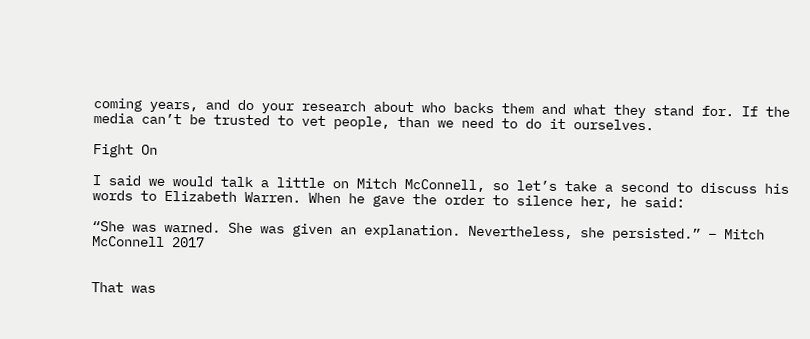coming years, and do your research about who backs them and what they stand for. If the media can’t be trusted to vet people, than we need to do it ourselves.

Fight On

I said we would talk a little on Mitch McConnell, so let’s take a second to discuss his words to Elizabeth Warren. When he gave the order to silence her, he said:

“She was warned. She was given an explanation. Nevertheless, she persisted.” – Mitch McConnell 2017


That was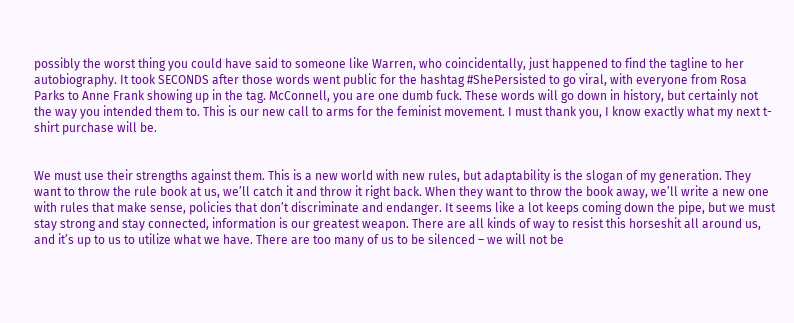possibly the worst thing you could have said to someone like Warren, who coincidentally, just happened to find the tagline to her autobiography. It took SECONDS after those words went public for the hashtag #ShePersisted to go viral, with everyone from Rosa Parks to Anne Frank showing up in the tag. McConnell, you are one dumb fuck. These words will go down in history, but certainly not the way you intended them to. This is our new call to arms for the feminist movement. I must thank you, I know exactly what my next t-shirt purchase will be.


We must use their strengths against them. This is a new world with new rules, but adaptability is the slogan of my generation. They want to throw the rule book at us, we’ll catch it and throw it right back. When they want to throw the book away, we’ll write a new one with rules that make sense, policies that don’t discriminate and endanger. It seems like a lot keeps coming down the pipe, but we must stay strong and stay connected, information is our greatest weapon. There are all kinds of way to resist this horseshit all around us, and it’s up to us to utilize what we have. There are too many of us to be silenced – we will not be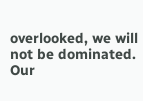overlooked, we will not be dominated. Our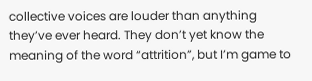collective voices are louder than anything they’ve ever heard. They don’t yet know the meaning of the word “attrition”, but I’m game to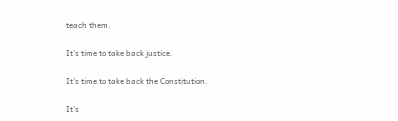teach them.

It’s time to take back justice.

It’s time to take back the Constitution.

It’s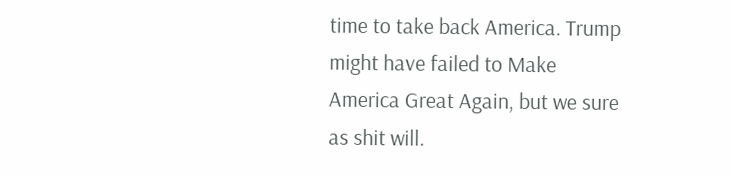time to take back America. Trump might have failed to Make America Great Again, but we sure as shit will.